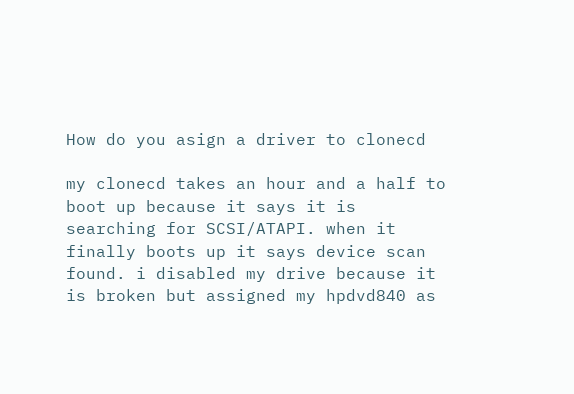How do you asign a driver to clonecd

my clonecd takes an hour and a half to boot up because it says it is searching for SCSI/ATAPI. when it finally boots up it says device scan found. i disabled my drive because it is broken but assigned my hpdvd840 as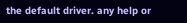the default driver. any help or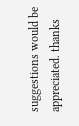suggestions would be appreciated. thanks